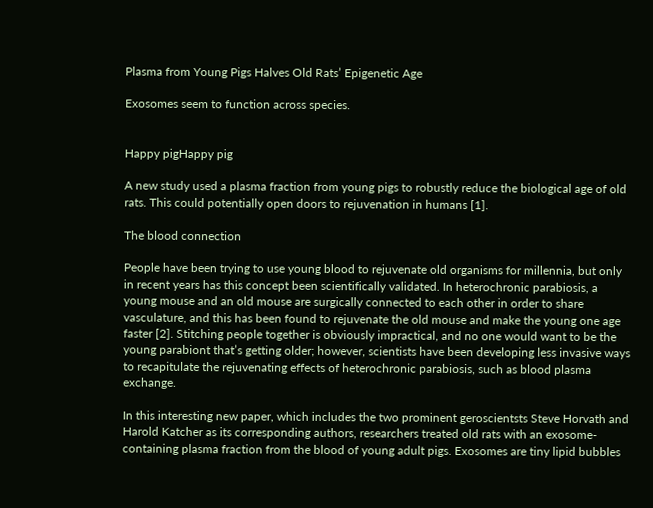Plasma from Young Pigs Halves Old Rats’ Epigenetic Age

Exosomes seem to function across species.


Happy pigHappy pig

A new study used a plasma fraction from young pigs to robustly reduce the biological age of old rats. This could potentially open doors to rejuvenation in humans [1].

The blood connection

People have been trying to use young blood to rejuvenate old organisms for millennia, but only in recent years has this concept been scientifically validated. In heterochronic parabiosis, a young mouse and an old mouse are surgically connected to each other in order to share vasculature, and this has been found to rejuvenate the old mouse and make the young one age faster [2]. Stitching people together is obviously impractical, and no one would want to be the young parabiont that’s getting older; however, scientists have been developing less invasive ways to recapitulate the rejuvenating effects of heterochronic parabiosis, such as blood plasma exchange.

In this interesting new paper, which includes the two prominent geroscientsts Steve Horvath and Harold Katcher as its corresponding authors, researchers treated old rats with an exosome-containing plasma fraction from the blood of young adult pigs. Exosomes are tiny lipid bubbles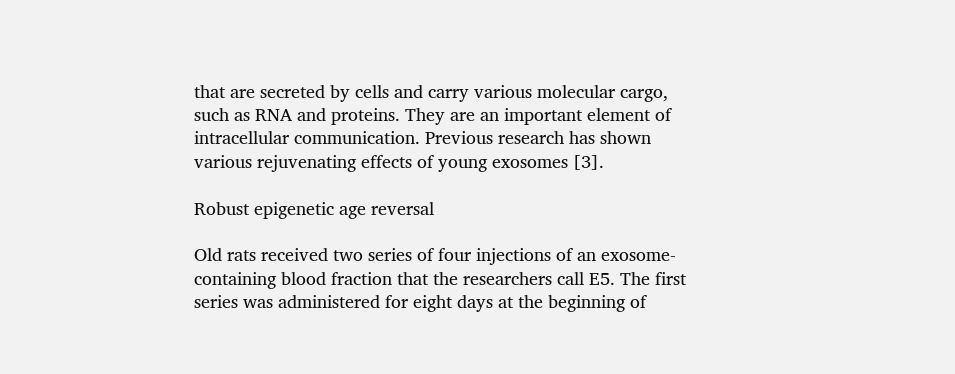that are secreted by cells and carry various molecular cargo, such as RNA and proteins. They are an important element of intracellular communication. Previous research has shown various rejuvenating effects of young exosomes [3].

Robust epigenetic age reversal

Old rats received two series of four injections of an exosome-containing blood fraction that the researchers call E5. The first series was administered for eight days at the beginning of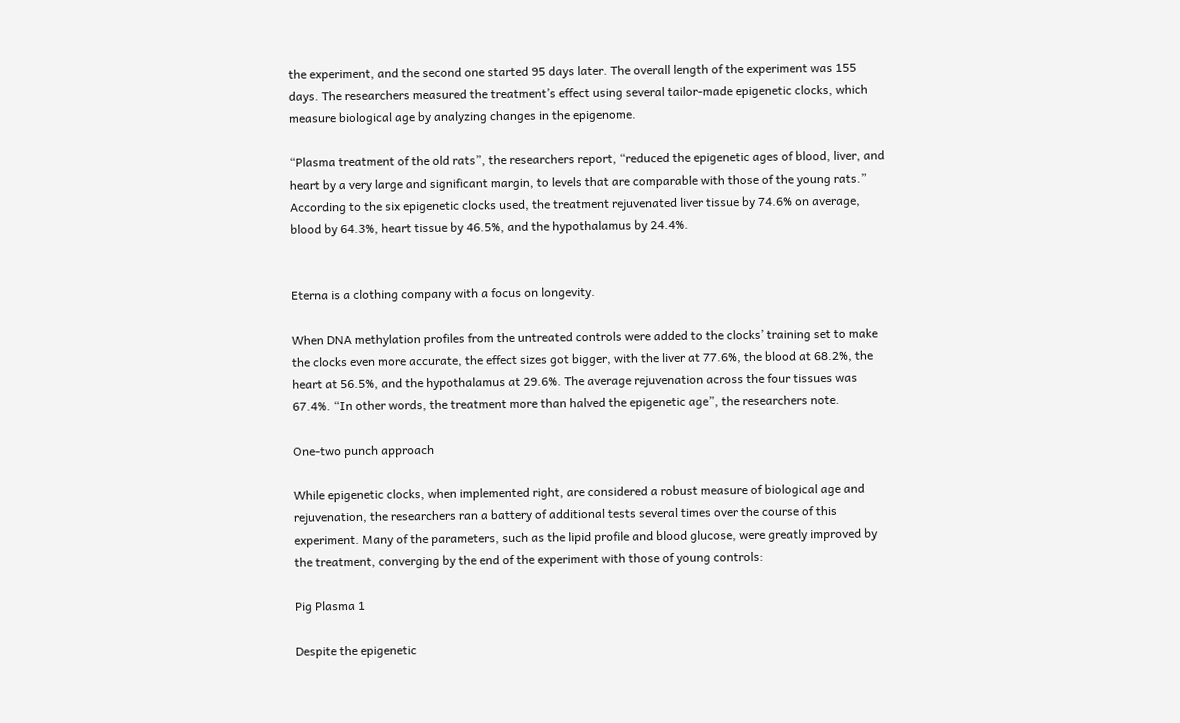the experiment, and the second one started 95 days later. The overall length of the experiment was 155 days. The researchers measured the treatment’s effect using several tailor-made epigenetic clocks, which measure biological age by analyzing changes in the epigenome.

“Plasma treatment of the old rats”, the researchers report, “reduced the epigenetic ages of blood, liver, and heart by a very large and significant margin, to levels that are comparable with those of the young rats.” According to the six epigenetic clocks used, the treatment rejuvenated liver tissue by 74.6% on average, blood by 64.3%, heart tissue by 46.5%, and the hypothalamus by 24.4%.


Eterna is a clothing company with a focus on longevity.

When DNA methylation profiles from the untreated controls were added to the clocks’ training set to make the clocks even more accurate, the effect sizes got bigger, with the liver at 77.6%, the blood at 68.2%, the heart at 56.5%, and the hypothalamus at 29.6%. The average rejuvenation across the four tissues was 67.4%. “In other words, the treatment more than halved the epigenetic age”, the researchers note.

One-two punch approach

While epigenetic clocks, when implemented right, are considered a robust measure of biological age and rejuvenation, the researchers ran a battery of additional tests several times over the course of this experiment. Many of the parameters, such as the lipid profile and blood glucose, were greatly improved by the treatment, converging by the end of the experiment with those of young controls:

Pig Plasma 1

Despite the epigenetic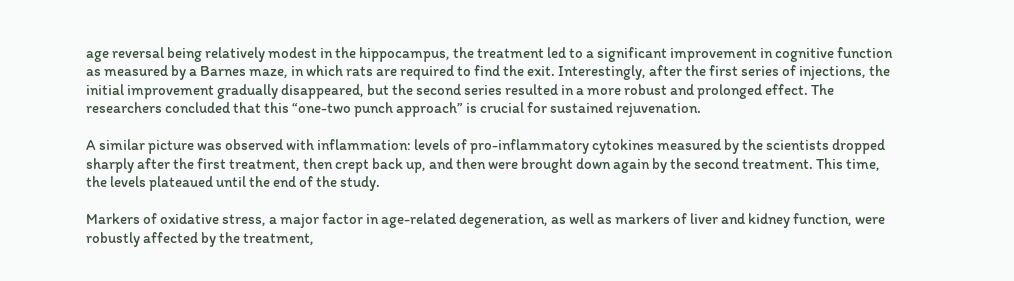age reversal being relatively modest in the hippocampus, the treatment led to a significant improvement in cognitive function as measured by a Barnes maze, in which rats are required to find the exit. Interestingly, after the first series of injections, the initial improvement gradually disappeared, but the second series resulted in a more robust and prolonged effect. The researchers concluded that this “one-two punch approach” is crucial for sustained rejuvenation.

A similar picture was observed with inflammation: levels of pro-inflammatory cytokines measured by the scientists dropped sharply after the first treatment, then crept back up, and then were brought down again by the second treatment. This time, the levels plateaued until the end of the study.

Markers of oxidative stress, a major factor in age-related degeneration, as well as markers of liver and kidney function, were robustly affected by the treatment,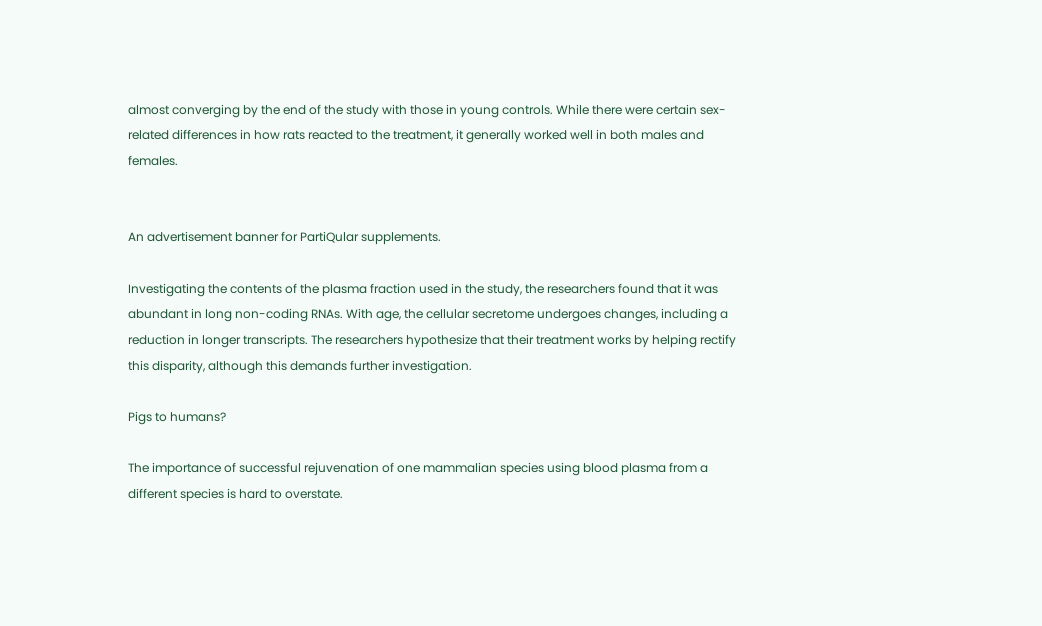almost converging by the end of the study with those in young controls. While there were certain sex-related differences in how rats reacted to the treatment, it generally worked well in both males and females.


An advertisement banner for PartiQular supplements.

Investigating the contents of the plasma fraction used in the study, the researchers found that it was abundant in long non-coding RNAs. With age, the cellular secretome undergoes changes, including a reduction in longer transcripts. The researchers hypothesize that their treatment works by helping rectify this disparity, although this demands further investigation.

Pigs to humans?

The importance of successful rejuvenation of one mammalian species using blood plasma from a different species is hard to overstate.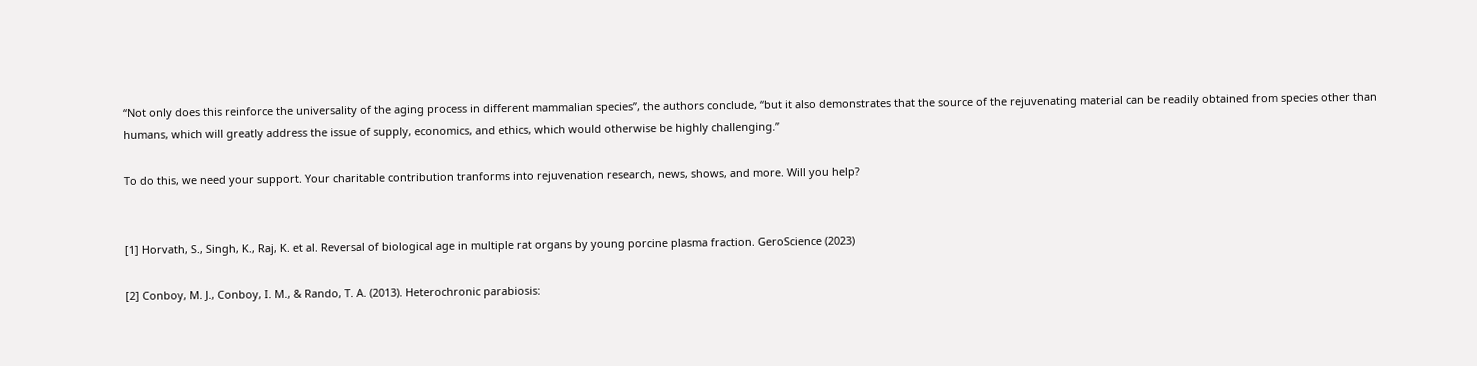“Not only does this reinforce the universality of the aging process in different mammalian species”, the authors conclude, “but it also demonstrates that the source of the rejuvenating material can be readily obtained from species other than humans, which will greatly address the issue of supply, economics, and ethics, which would otherwise be highly challenging.”

To do this, we need your support. Your charitable contribution tranforms into rejuvenation research, news, shows, and more. Will you help?


[1] Horvath, S., Singh, K., Raj, K. et al. Reversal of biological age in multiple rat organs by young porcine plasma fraction. GeroScience (2023)

[2] Conboy, M. J., Conboy, I. M., & Rando, T. A. (2013). Heterochronic parabiosis: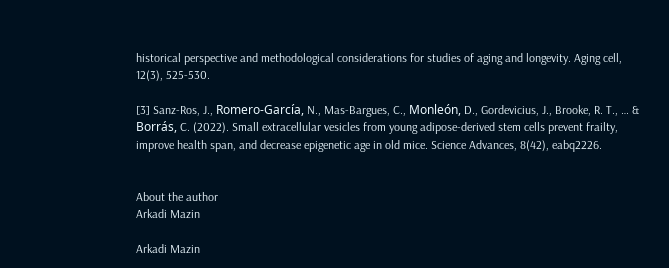historical perspective and methodological considerations for studies of aging and longevity. Aging cell, 12(3), 525-530.

[3] Sanz-Ros, J., Romero-García, N., Mas-Bargues, C., Monleón, D., Gordevicius, J., Brooke, R. T., … & Borrás, C. (2022). Small extracellular vesicles from young adipose-derived stem cells prevent frailty, improve health span, and decrease epigenetic age in old mice. Science Advances, 8(42), eabq2226.


About the author
Arkadi Mazin

Arkadi Mazin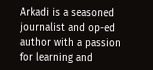Arkadi is a seasoned journalist and op-ed author with a passion for learning and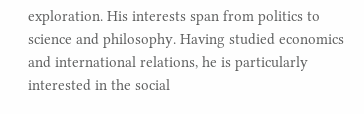exploration. His interests span from politics to science and philosophy. Having studied economics and international relations, he is particularly interested in the social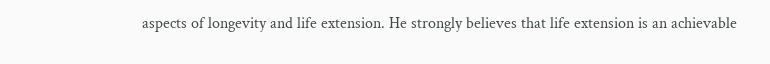aspects of longevity and life extension. He strongly believes that life extension is an achievable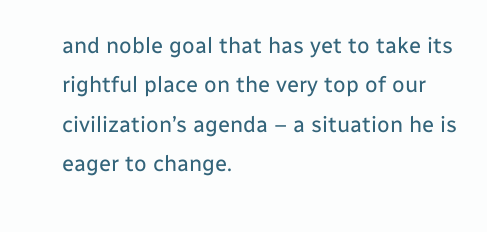and noble goal that has yet to take its rightful place on the very top of our civilization’s agenda – a situation he is eager to change.